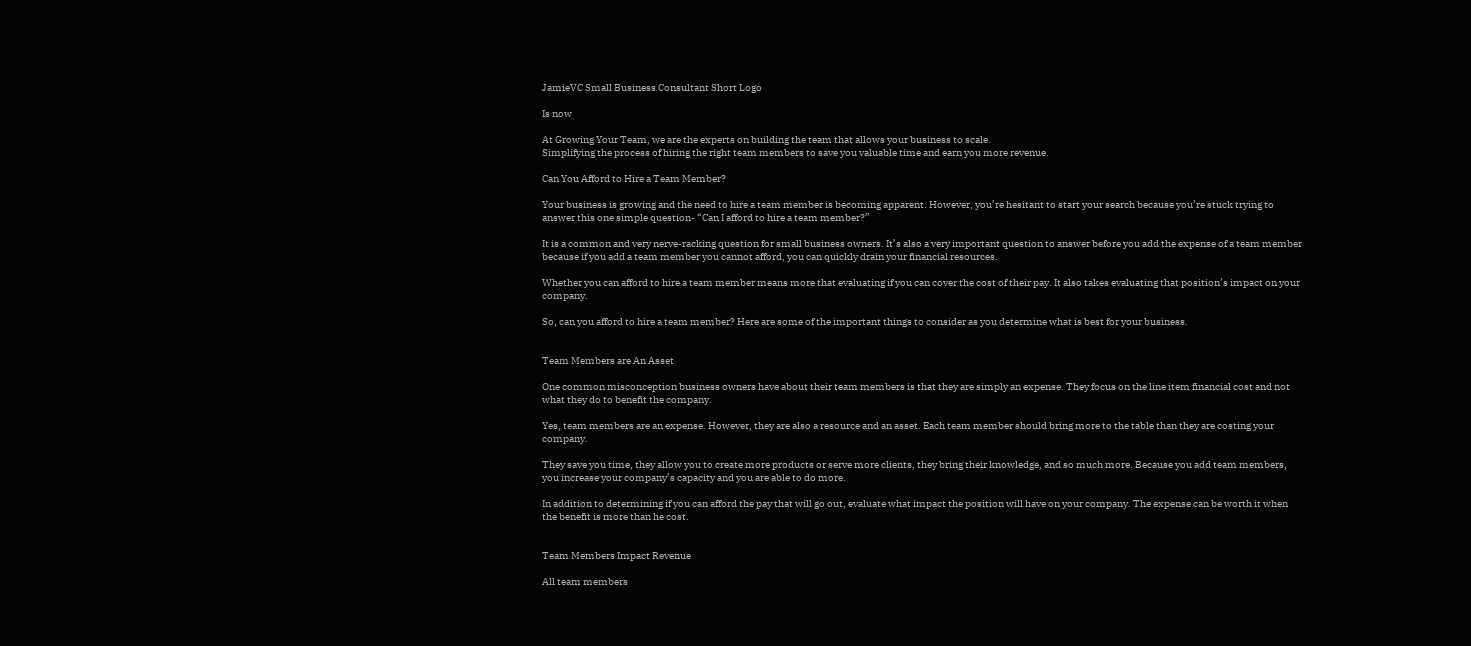JamieVC Small Business Consultant Short Logo

Is now

At Growing Your Team, we are the experts on building the team that allows your business to scale.
Simplifying the process of hiring the right team members to save you valuable time and earn you more revenue.

Can You Afford to Hire a Team Member?

Your business is growing and the need to hire a team member is becoming apparent. However, you’re hesitant to start your search because you’re stuck trying to answer this one simple question- “Can I afford to hire a team member?”

It is a common and very nerve-racking question for small business owners. It’s also a very important question to answer before you add the expense of a team member because if you add a team member you cannot afford, you can quickly drain your financial resources.

Whether you can afford to hire a team member means more that evaluating if you can cover the cost of their pay. It also takes evaluating that position’s impact on your company.

So, can you afford to hire a team member? Here are some of the important things to consider as you determine what is best for your business.


Team Members are An Asset

One common misconception business owners have about their team members is that they are simply an expense. They focus on the line item financial cost and not what they do to benefit the company.

Yes, team members are an expense. However, they are also a resource and an asset. Each team member should bring more to the table than they are costing your company.

They save you time, they allow you to create more products or serve more clients, they bring their knowledge, and so much more. Because you add team members, you increase your company’s capacity and you are able to do more.

In addition to determining if you can afford the pay that will go out, evaluate what impact the position will have on your company. The expense can be worth it when the benefit is more than he cost.


Team Members Impact Revenue

All team members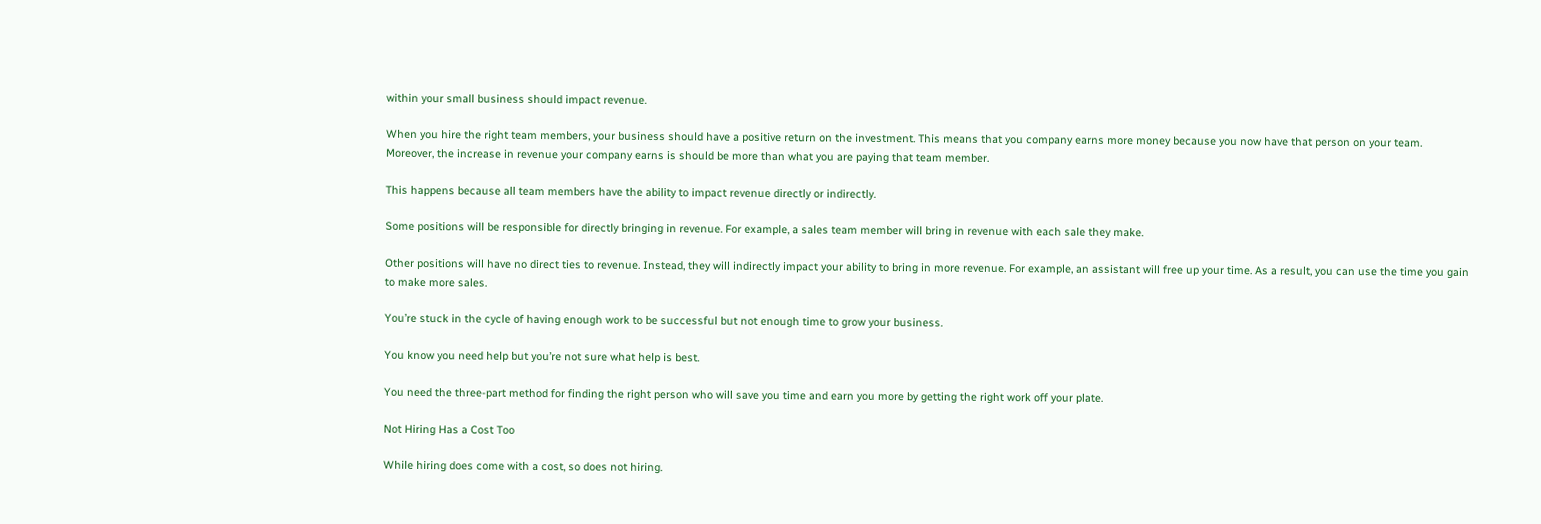within your small business should impact revenue.

When you hire the right team members, your business should have a positive return on the investment. This means that you company earns more money because you now have that person on your team. Moreover, the increase in revenue your company earns is should be more than what you are paying that team member.

This happens because all team members have the ability to impact revenue directly or indirectly.

Some positions will be responsible for directly bringing in revenue. For example, a sales team member will bring in revenue with each sale they make.

Other positions will have no direct ties to revenue. Instead, they will indirectly impact your ability to bring in more revenue. For example, an assistant will free up your time. As a result, you can use the time you gain to make more sales.

You’re stuck in the cycle of having enough work to be successful but not enough time to grow your business.

You know you need help but you’re not sure what help is best.

You need the three-part method for finding the right person who will save you time and earn you more by getting the right work off your plate.

Not Hiring Has a Cost Too

While hiring does come with a cost, so does not hiring.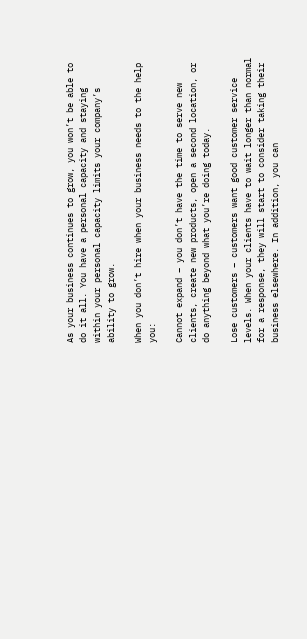As your business continues to grow, you won’t be able to do it all. You have a personal capacity and staying within your personal capacity limits your company’s ability to grow.

When you don’t hire when your business needs to the help you:

Cannot expand – you don’t have the time to serve new clients, create new products, open a second location, or do anything beyond what you’re doing today.

Lose customers – customers want good customer service levels. When your clients have to wait longer than normal for a response, they will start to consider taking their business elsewhere. In addition, you can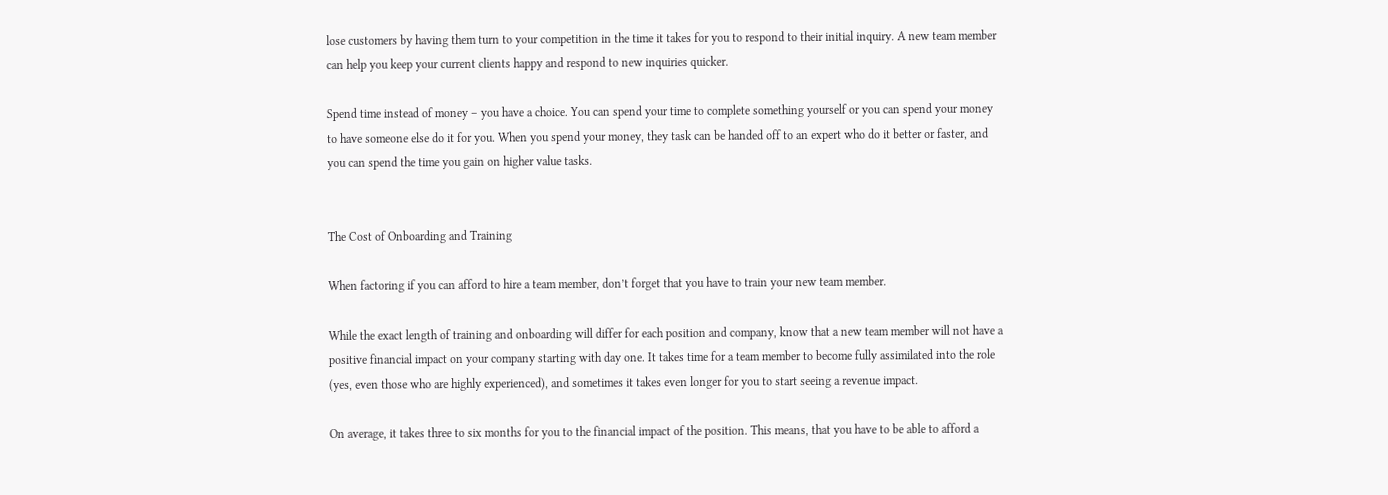lose customers by having them turn to your competition in the time it takes for you to respond to their initial inquiry. A new team member can help you keep your current clients happy and respond to new inquiries quicker.

Spend time instead of money – you have a choice. You can spend your time to complete something yourself or you can spend your money to have someone else do it for you. When you spend your money, they task can be handed off to an expert who do it better or faster, and you can spend the time you gain on higher value tasks.


The Cost of Onboarding and Training

When factoring if you can afford to hire a team member, don’t forget that you have to train your new team member.

While the exact length of training and onboarding will differ for each position and company, know that a new team member will not have a positive financial impact on your company starting with day one. It takes time for a team member to become fully assimilated into the role (yes, even those who are highly experienced), and sometimes it takes even longer for you to start seeing a revenue impact.

On average, it takes three to six months for you to the financial impact of the position. This means, that you have to be able to afford a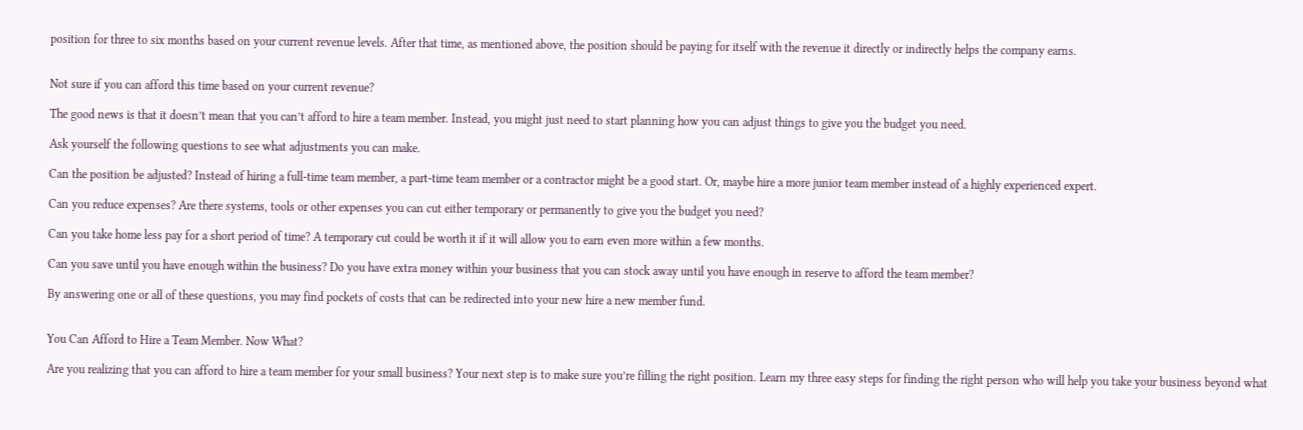position for three to six months based on your current revenue levels. After that time, as mentioned above, the position should be paying for itself with the revenue it directly or indirectly helps the company earns.


Not sure if you can afford this time based on your current revenue?

The good news is that it doesn’t mean that you can’t afford to hire a team member. Instead, you might just need to start planning how you can adjust things to give you the budget you need.

Ask yourself the following questions to see what adjustments you can make.

Can the position be adjusted? Instead of hiring a full-time team member, a part-time team member or a contractor might be a good start. Or, maybe hire a more junior team member instead of a highly experienced expert.

Can you reduce expenses? Are there systems, tools or other expenses you can cut either temporary or permanently to give you the budget you need?

Can you take home less pay for a short period of time? A temporary cut could be worth it if it will allow you to earn even more within a few months.

Can you save until you have enough within the business? Do you have extra money within your business that you can stock away until you have enough in reserve to afford the team member?

By answering one or all of these questions, you may find pockets of costs that can be redirected into your new hire a new member fund.


You Can Afford to Hire a Team Member. Now What?

Are you realizing that you can afford to hire a team member for your small business? Your next step is to make sure you’re filling the right position. Learn my three easy steps for finding the right person who will help you take your business beyond what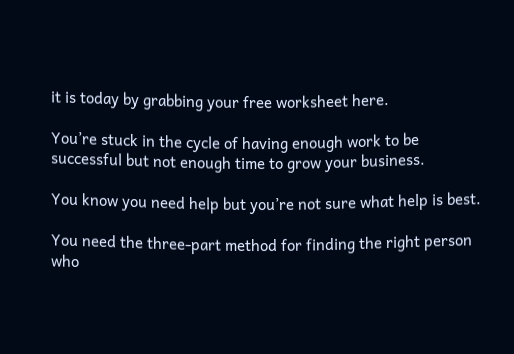it is today by grabbing your free worksheet here.

You’re stuck in the cycle of having enough work to be successful but not enough time to grow your business.

You know you need help but you’re not sure what help is best.

You need the three-part method for finding the right person who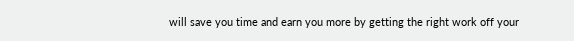will save you time and earn you more by getting the right work off your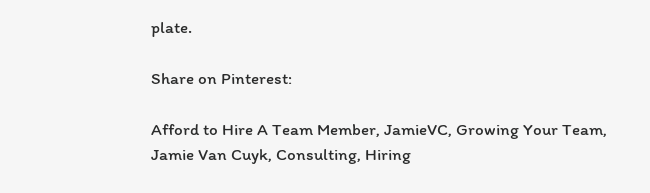plate.

Share on Pinterest:

Afford to Hire A Team Member, JamieVC, Growing Your Team, Jamie Van Cuyk, Consulting, Hiring